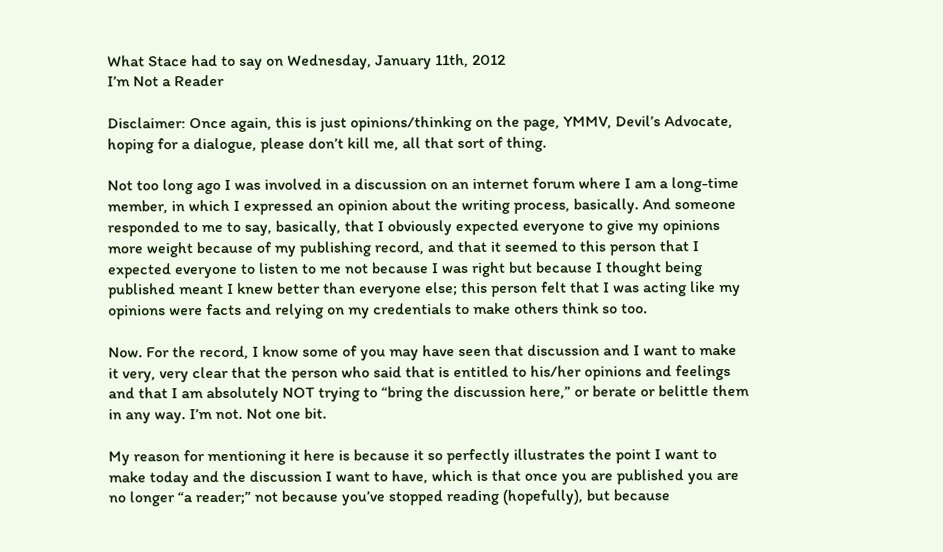What Stace had to say on Wednesday, January 11th, 2012
I’m Not a Reader

Disclaimer: Once again, this is just opinions/thinking on the page, YMMV, Devil’s Advocate, hoping for a dialogue, please don’t kill me, all that sort of thing.

Not too long ago I was involved in a discussion on an internet forum where I am a long-time member, in which I expressed an opinion about the writing process, basically. And someone responded to me to say, basically, that I obviously expected everyone to give my opinions more weight because of my publishing record, and that it seemed to this person that I expected everyone to listen to me not because I was right but because I thought being published meant I knew better than everyone else; this person felt that I was acting like my opinions were facts and relying on my credentials to make others think so too.

Now. For the record, I know some of you may have seen that discussion and I want to make it very, very clear that the person who said that is entitled to his/her opinions and feelings and that I am absolutely NOT trying to “bring the discussion here,” or berate or belittle them in any way. I’m not. Not one bit.

My reason for mentioning it here is because it so perfectly illustrates the point I want to make today and the discussion I want to have, which is that once you are published you are no longer “a reader;” not because you’ve stopped reading (hopefully), but because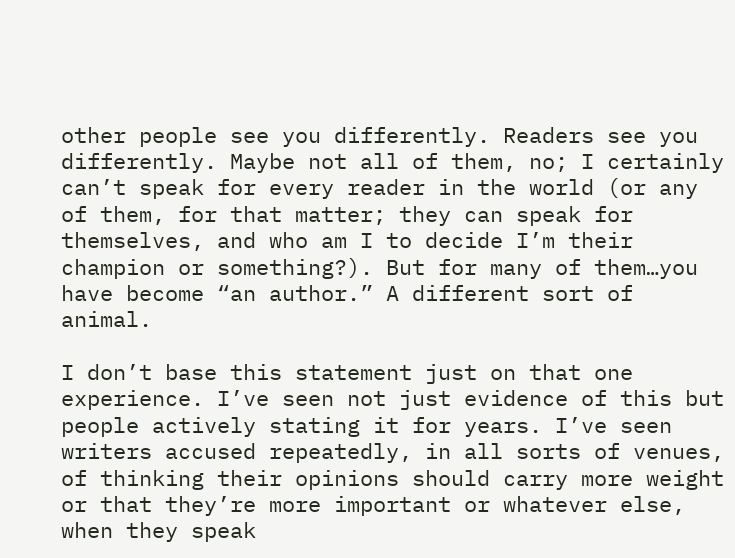other people see you differently. Readers see you differently. Maybe not all of them, no; I certainly can’t speak for every reader in the world (or any of them, for that matter; they can speak for themselves, and who am I to decide I’m their champion or something?). But for many of them…you have become “an author.” A different sort of animal.

I don’t base this statement just on that one experience. I’ve seen not just evidence of this but people actively stating it for years. I’ve seen writers accused repeatedly, in all sorts of venues, of thinking their opinions should carry more weight or that they’re more important or whatever else, when they speak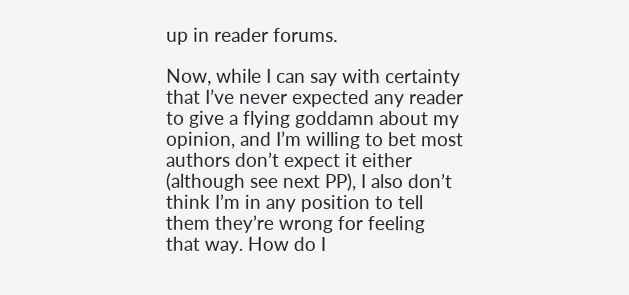up in reader forums.

Now, while I can say with certainty that I’ve never expected any reader to give a flying goddamn about my opinion, and I’m willing to bet most authors don’t expect it either (although see next PP), I also don’t think I’m in any position to tell them they’re wrong for feeling that way. How do I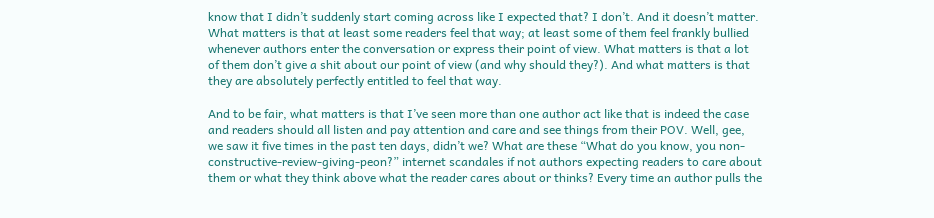know that I didn’t suddenly start coming across like I expected that? I don’t. And it doesn’t matter. What matters is that at least some readers feel that way; at least some of them feel frankly bullied whenever authors enter the conversation or express their point of view. What matters is that a lot of them don’t give a shit about our point of view (and why should they?). And what matters is that they are absolutely perfectly entitled to feel that way.

And to be fair, what matters is that I’ve seen more than one author act like that is indeed the case and readers should all listen and pay attention and care and see things from their POV. Well, gee, we saw it five times in the past ten days, didn’t we? What are these “What do you know, you non-constructive-review-giving-peon?” internet scandales if not authors expecting readers to care about them or what they think above what the reader cares about or thinks? Every time an author pulls the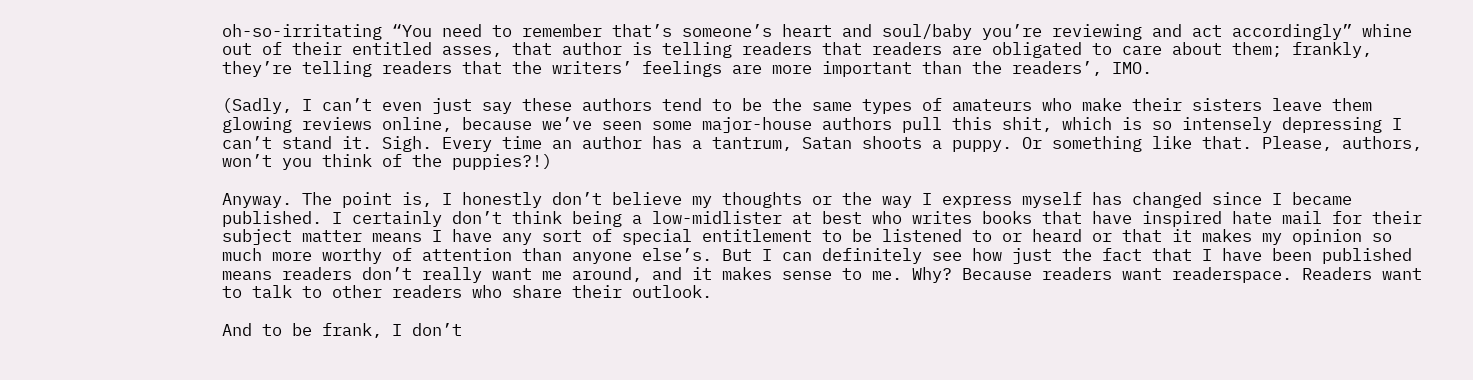oh-so-irritating “You need to remember that’s someone’s heart and soul/baby you’re reviewing and act accordingly” whine out of their entitled asses, that author is telling readers that readers are obligated to care about them; frankly, they’re telling readers that the writers’ feelings are more important than the readers’, IMO.

(Sadly, I can’t even just say these authors tend to be the same types of amateurs who make their sisters leave them glowing reviews online, because we’ve seen some major-house authors pull this shit, which is so intensely depressing I can’t stand it. Sigh. Every time an author has a tantrum, Satan shoots a puppy. Or something like that. Please, authors, won’t you think of the puppies?!)

Anyway. The point is, I honestly don’t believe my thoughts or the way I express myself has changed since I became published. I certainly don’t think being a low-midlister at best who writes books that have inspired hate mail for their subject matter means I have any sort of special entitlement to be listened to or heard or that it makes my opinion so much more worthy of attention than anyone else’s. But I can definitely see how just the fact that I have been published means readers don’t really want me around, and it makes sense to me. Why? Because readers want readerspace. Readers want to talk to other readers who share their outlook.

And to be frank, I don’t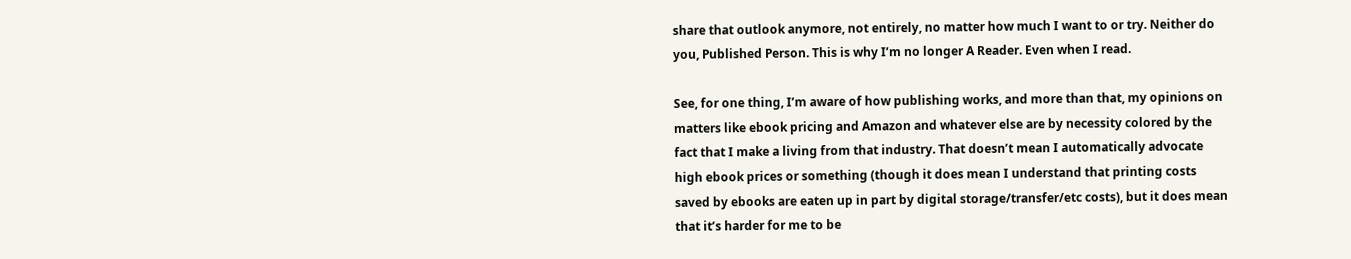share that outlook anymore, not entirely, no matter how much I want to or try. Neither do you, Published Person. This is why I’m no longer A Reader. Even when I read.

See, for one thing, I’m aware of how publishing works, and more than that, my opinions on matters like ebook pricing and Amazon and whatever else are by necessity colored by the fact that I make a living from that industry. That doesn’t mean I automatically advocate high ebook prices or something (though it does mean I understand that printing costs saved by ebooks are eaten up in part by digital storage/transfer/etc costs), but it does mean that it’s harder for me to be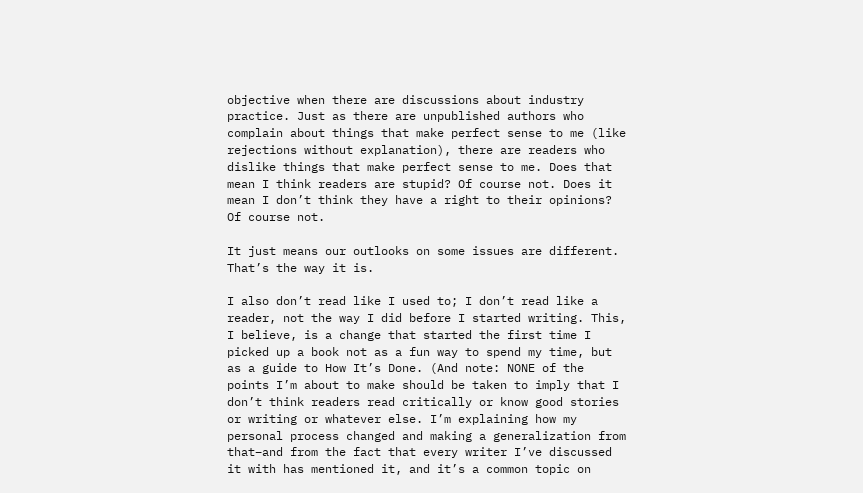objective when there are discussions about industry practice. Just as there are unpublished authors who complain about things that make perfect sense to me (like rejections without explanation), there are readers who dislike things that make perfect sense to me. Does that mean I think readers are stupid? Of course not. Does it mean I don’t think they have a right to their opinions? Of course not.

It just means our outlooks on some issues are different. That’s the way it is.

I also don’t read like I used to; I don’t read like a reader, not the way I did before I started writing. This, I believe, is a change that started the first time I picked up a book not as a fun way to spend my time, but as a guide to How It’s Done. (And note: NONE of the points I’m about to make should be taken to imply that I don’t think readers read critically or know good stories or writing or whatever else. I’m explaining how my personal process changed and making a generalization from that–and from the fact that every writer I’ve discussed it with has mentioned it, and it’s a common topic on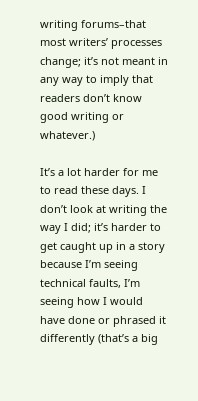writing forums–that most writers’ processes change; it’s not meant in any way to imply that readers don’t know good writing or whatever.)

It’s a lot harder for me to read these days. I don’t look at writing the way I did; it’s harder to get caught up in a story because I’m seeing technical faults, I’m seeing how I would have done or phrased it differently (that’s a big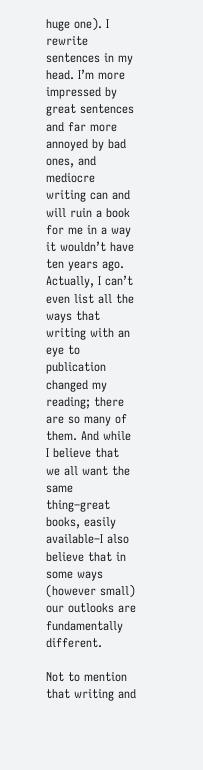huge one). I rewrite sentences in my head. I’m more impressed by great sentences and far more annoyed by bad ones, and mediocre writing can and will ruin a book for me in a way it wouldn’t have ten years ago. Actually, I can’t even list all the ways that writing with an eye to publication changed my reading; there are so many of them. And while I believe that we all want the same thing–great books, easily available–I also believe that in some ways (however small) our outlooks are fundamentally different.

Not to mention that writing and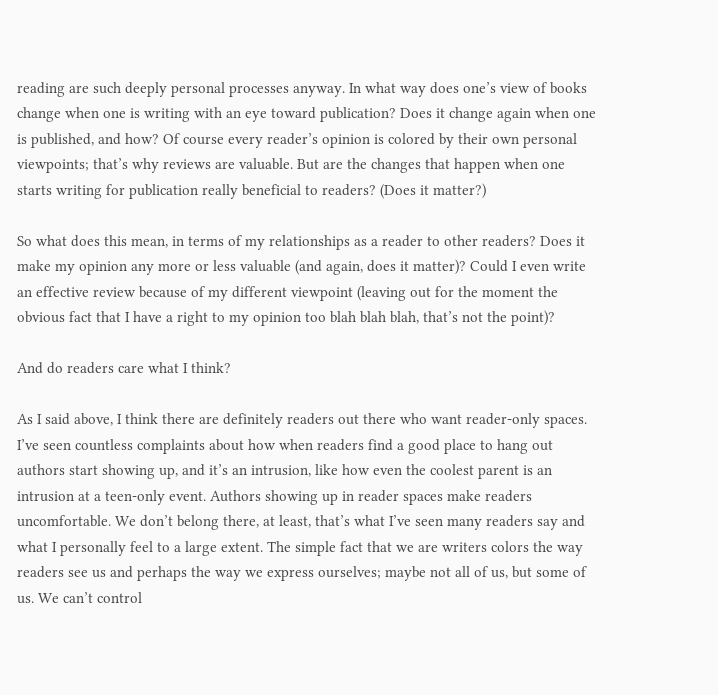reading are such deeply personal processes anyway. In what way does one’s view of books change when one is writing with an eye toward publication? Does it change again when one is published, and how? Of course every reader’s opinion is colored by their own personal viewpoints; that’s why reviews are valuable. But are the changes that happen when one starts writing for publication really beneficial to readers? (Does it matter?)

So what does this mean, in terms of my relationships as a reader to other readers? Does it make my opinion any more or less valuable (and again, does it matter)? Could I even write an effective review because of my different viewpoint (leaving out for the moment the obvious fact that I have a right to my opinion too blah blah blah, that’s not the point)?

And do readers care what I think?

As I said above, I think there are definitely readers out there who want reader-only spaces. I’ve seen countless complaints about how when readers find a good place to hang out authors start showing up, and it’s an intrusion, like how even the coolest parent is an intrusion at a teen-only event. Authors showing up in reader spaces make readers uncomfortable. We don’t belong there, at least, that’s what I’ve seen many readers say and what I personally feel to a large extent. The simple fact that we are writers colors the way readers see us and perhaps the way we express ourselves; maybe not all of us, but some of us. We can’t control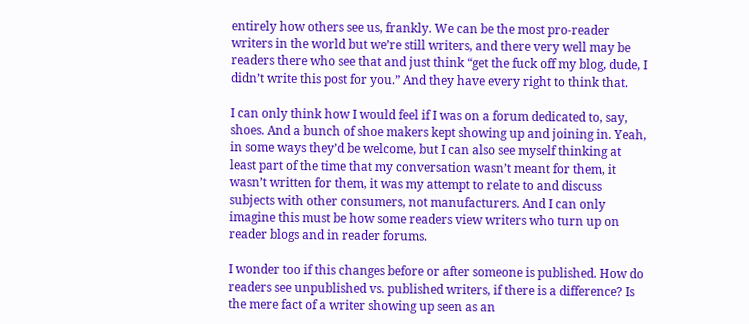entirely how others see us, frankly. We can be the most pro-reader writers in the world but we’re still writers, and there very well may be readers there who see that and just think “get the fuck off my blog, dude, I didn’t write this post for you.” And they have every right to think that.

I can only think how I would feel if I was on a forum dedicated to, say, shoes. And a bunch of shoe makers kept showing up and joining in. Yeah, in some ways they’d be welcome, but I can also see myself thinking at least part of the time that my conversation wasn’t meant for them, it wasn’t written for them, it was my attempt to relate to and discuss subjects with other consumers, not manufacturers. And I can only imagine this must be how some readers view writers who turn up on reader blogs and in reader forums.

I wonder too if this changes before or after someone is published. How do readers see unpublished vs. published writers, if there is a difference? Is the mere fact of a writer showing up seen as an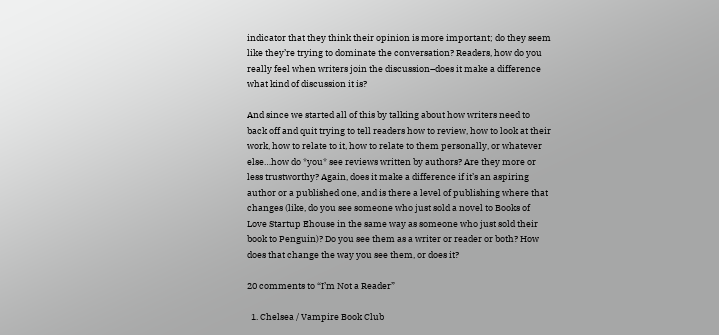indicator that they think their opinion is more important; do they seem like they’re trying to dominate the conversation? Readers, how do you really feel when writers join the discussion–does it make a difference what kind of discussion it is?

And since we started all of this by talking about how writers need to back off and quit trying to tell readers how to review, how to look at their work, how to relate to it, how to relate to them personally, or whatever else…how do *you* see reviews written by authors? Are they more or less trustworthy? Again, does it make a difference if it’s an aspiring author or a published one, and is there a level of publishing where that changes (like, do you see someone who just sold a novel to Books of Love Startup Ehouse in the same way as someone who just sold their book to Penguin)? Do you see them as a writer or reader or both? How does that change the way you see them, or does it?

20 comments to “I’m Not a Reader”

  1. Chelsea / Vampire Book Club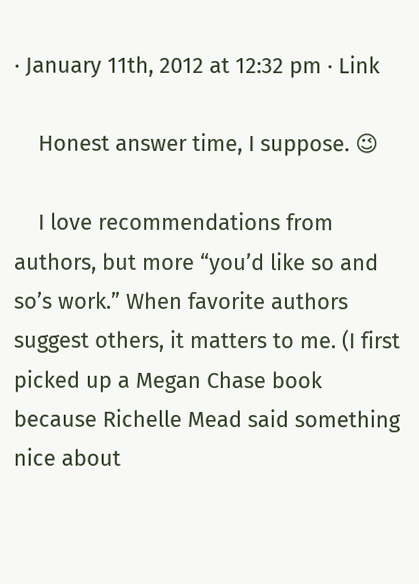· January 11th, 2012 at 12:32 pm · Link

    Honest answer time, I suppose. 😉

    I love recommendations from authors, but more “you’d like so and so’s work.” When favorite authors suggest others, it matters to me. (I first picked up a Megan Chase book because Richelle Mead said something nice about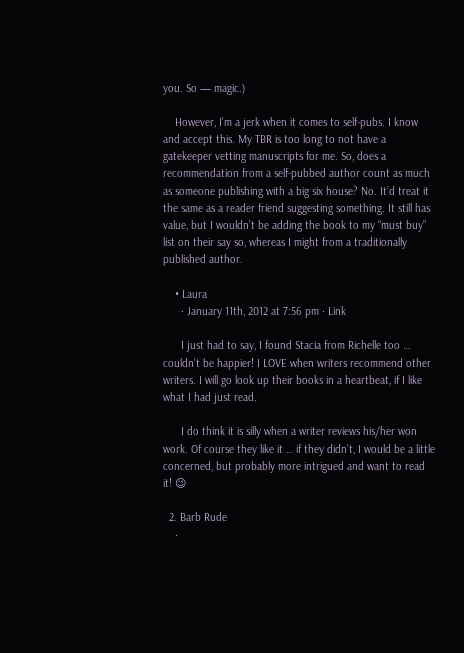you. So — magic.)

    However, I’m a jerk when it comes to self-pubs. I know and accept this. My TBR is too long to not have a gatekeeper vetting manuscripts for me. So, does a recommendation from a self-pubbed author count as much as someone publishing with a big six house? No. It’d treat it the same as a reader friend suggesting something. It still has value, but I wouldn’t be adding the book to my “must buy” list on their say so, whereas I might from a traditionally published author.

    • Laura
      · January 11th, 2012 at 7:56 pm · Link

      I just had to say, I found Stacia from Richelle too … couldn’t be happier! I LOVE when writers recommend other writers. I will go look up their books in a heartbeat, if I like what I had just read.

      I do think it is silly when a writer reviews his/her won work. Of course they like it … if they didn’t, I would be a little concerned, but probably more intrigued and want to read it! 😉

  2. Barb Rude
    ·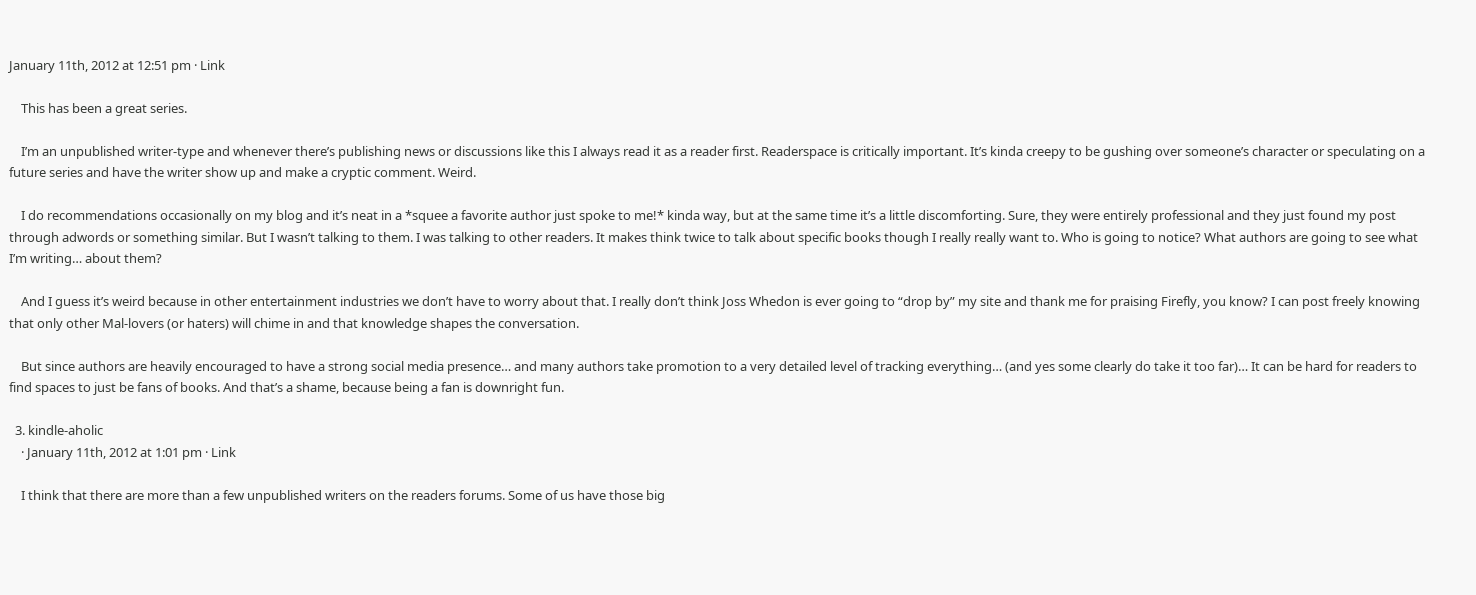January 11th, 2012 at 12:51 pm · Link

    This has been a great series.

    I’m an unpublished writer-type and whenever there’s publishing news or discussions like this I always read it as a reader first. Readerspace is critically important. It’s kinda creepy to be gushing over someone’s character or speculating on a future series and have the writer show up and make a cryptic comment. Weird.

    I do recommendations occasionally on my blog and it’s neat in a *squee a favorite author just spoke to me!* kinda way, but at the same time it’s a little discomforting. Sure, they were entirely professional and they just found my post through adwords or something similar. But I wasn’t talking to them. I was talking to other readers. It makes think twice to talk about specific books though I really really want to. Who is going to notice? What authors are going to see what I’m writing… about them?

    And I guess it’s weird because in other entertainment industries we don’t have to worry about that. I really don’t think Joss Whedon is ever going to “drop by” my site and thank me for praising Firefly, you know? I can post freely knowing that only other Mal-lovers (or haters) will chime in and that knowledge shapes the conversation.

    But since authors are heavily encouraged to have a strong social media presence… and many authors take promotion to a very detailed level of tracking everything… (and yes some clearly do take it too far)… It can be hard for readers to find spaces to just be fans of books. And that’s a shame, because being a fan is downright fun.

  3. kindle-aholic
    · January 11th, 2012 at 1:01 pm · Link

    I think that there are more than a few unpublished writers on the readers forums. Some of us have those big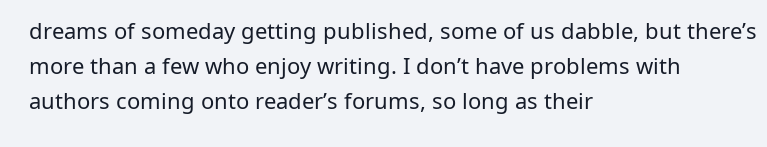dreams of someday getting published, some of us dabble, but there’s more than a few who enjoy writing. I don’t have problems with authors coming onto reader’s forums, so long as their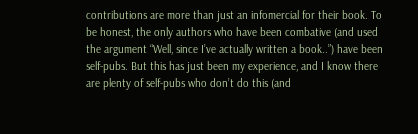contributions are more than just an infomercial for their book. To be honest, the only authors who have been combative (and used the argument “Well, since I’ve actually written a book..”) have been self-pubs. But this has just been my experience, and I know there are plenty of self-pubs who don’t do this (and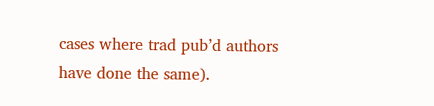cases where trad pub’d authors have done the same).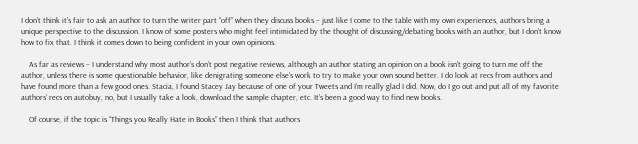I don’t think it’s fair to ask an author to turn the writer part “off” when they discuss books – just like I come to the table with my own experiences, authors bring a unique perspective to the discussion. I know of some posters who might feel intimidated by the thought of discussing/debating books with an author, but I don’t know how to fix that. I think it comes down to being confident in your own opinions.

    As far as reviews – I understand why most author’s don’t post negative reviews, although an author stating an opinion on a book isn’t going to turn me off the author, unless there is some questionable behavior, like denigrating someone else’s work to try to make your own sound better. I do look at recs from authors and have found more than a few good ones. Stacia, I found Stacey Jay because of one of your Tweets and I’m really glad I did. Now, do I go out and put all of my favorite authors’ recs on autobuy, no, but I usually take a look, download the sample chapter, etc. It’s been a good way to find new books.

    Of course, if the topic is “Things you Really Hate in Books” then I think that authors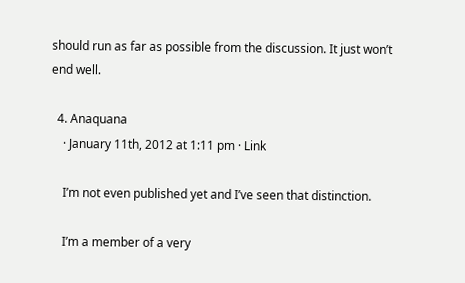should run as far as possible from the discussion. It just won’t end well.

  4. Anaquana
    · January 11th, 2012 at 1:11 pm · Link

    I’m not even published yet and I’ve seen that distinction.

    I’m a member of a very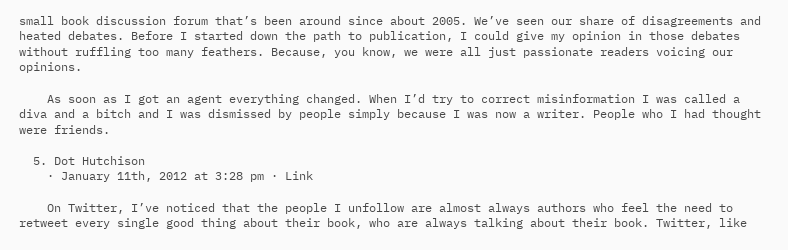small book discussion forum that’s been around since about 2005. We’ve seen our share of disagreements and heated debates. Before I started down the path to publication, I could give my opinion in those debates without ruffling too many feathers. Because, you know, we were all just passionate readers voicing our opinions.

    As soon as I got an agent everything changed. When I’d try to correct misinformation I was called a diva and a bitch and I was dismissed by people simply because I was now a writer. People who I had thought were friends.

  5. Dot Hutchison
    · January 11th, 2012 at 3:28 pm · Link

    On Twitter, I’ve noticed that the people I unfollow are almost always authors who feel the need to retweet every single good thing about their book, who are always talking about their book. Twitter, like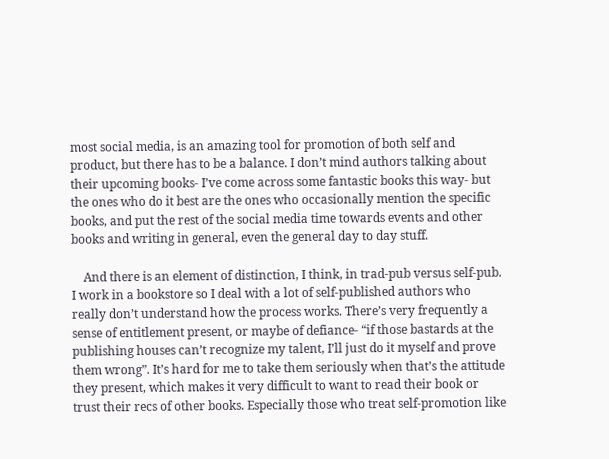most social media, is an amazing tool for promotion of both self and product, but there has to be a balance. I don’t mind authors talking about their upcoming books- I’ve come across some fantastic books this way- but the ones who do it best are the ones who occasionally mention the specific books, and put the rest of the social media time towards events and other books and writing in general, even the general day to day stuff.

    And there is an element of distinction, I think, in trad-pub versus self-pub. I work in a bookstore so I deal with a lot of self-published authors who really don’t understand how the process works. There’s very frequently a sense of entitlement present, or maybe of defiance- “if those bastards at the publishing houses can’t recognize my talent, I’ll just do it myself and prove them wrong”. It’s hard for me to take them seriously when that’s the attitude they present, which makes it very difficult to want to read their book or trust their recs of other books. Especially those who treat self-promotion like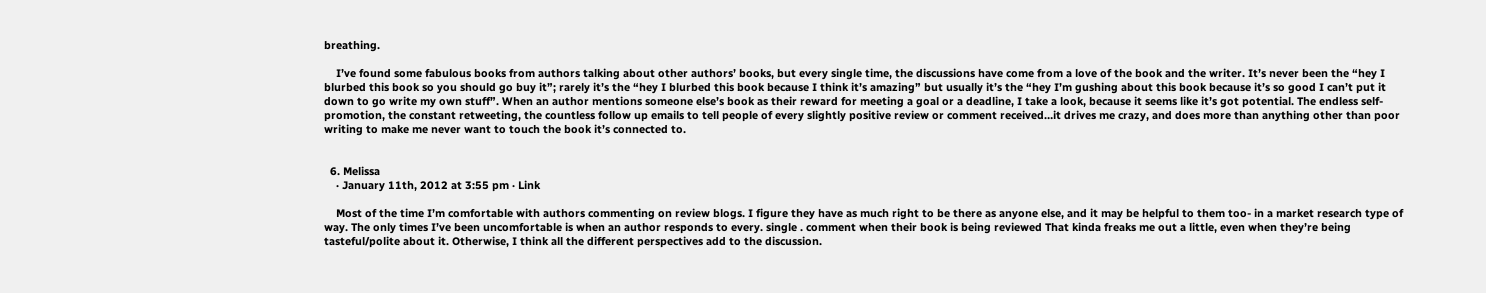breathing.

    I’ve found some fabulous books from authors talking about other authors’ books, but every single time, the discussions have come from a love of the book and the writer. It’s never been the “hey I blurbed this book so you should go buy it”; rarely it’s the “hey I blurbed this book because I think it’s amazing” but usually it’s the “hey I’m gushing about this book because it’s so good I can’t put it down to go write my own stuff”. When an author mentions someone else’s book as their reward for meeting a goal or a deadline, I take a look, because it seems like it’s got potential. The endless self-promotion, the constant retweeting, the countless follow up emails to tell people of every slightly positive review or comment received…it drives me crazy, and does more than anything other than poor writing to make me never want to touch the book it’s connected to.


  6. Melissa
    · January 11th, 2012 at 3:55 pm · Link

    Most of the time I’m comfortable with authors commenting on review blogs. I figure they have as much right to be there as anyone else, and it may be helpful to them too- in a market research type of way. The only times I’ve been uncomfortable is when an author responds to every. single . comment when their book is being reviewed That kinda freaks me out a little, even when they’re being tasteful/polite about it. Otherwise, I think all the different perspectives add to the discussion.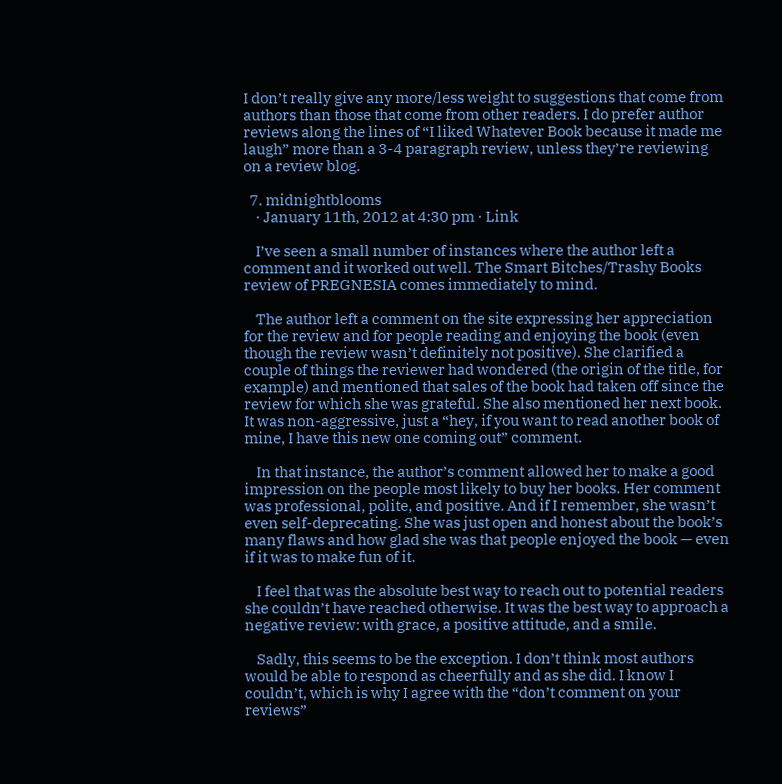I don’t really give any more/less weight to suggestions that come from authors than those that come from other readers. I do prefer author reviews along the lines of “I liked Whatever Book because it made me laugh” more than a 3-4 paragraph review, unless they’re reviewing on a review blog.

  7. midnightblooms
    · January 11th, 2012 at 4:30 pm · Link

    I’ve seen a small number of instances where the author left a comment and it worked out well. The Smart Bitches/Trashy Books review of PREGNESIA comes immediately to mind.

    The author left a comment on the site expressing her appreciation for the review and for people reading and enjoying the book (even though the review wasn’t definitely not positive). She clarified a couple of things the reviewer had wondered (the origin of the title, for example) and mentioned that sales of the book had taken off since the review for which she was grateful. She also mentioned her next book. It was non-aggressive, just a “hey, if you want to read another book of mine, I have this new one coming out” comment.

    In that instance, the author’s comment allowed her to make a good impression on the people most likely to buy her books. Her comment was professional, polite, and positive. And if I remember, she wasn’t even self-deprecating. She was just open and honest about the book’s many flaws and how glad she was that people enjoyed the book — even if it was to make fun of it.

    I feel that was the absolute best way to reach out to potential readers she couldn’t have reached otherwise. It was the best way to approach a negative review: with grace, a positive attitude, and a smile.

    Sadly, this seems to be the exception. I don’t think most authors would be able to respond as cheerfully and as she did. I know I couldn’t, which is why I agree with the “don’t comment on your reviews”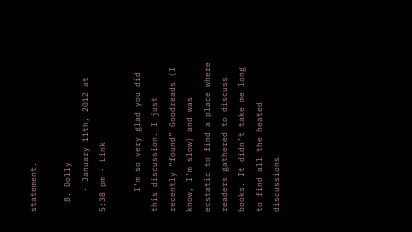statement.

  8. Dolly
    · January 11th, 2012 at 5:38 pm · Link

    I’m so very glad you did this discussion. I just recently “found” Goodreads (I know, I’m slow) and was ecstatic to find a place where readers gathered to discuss books. It didn’t take me long to find all the heated discussions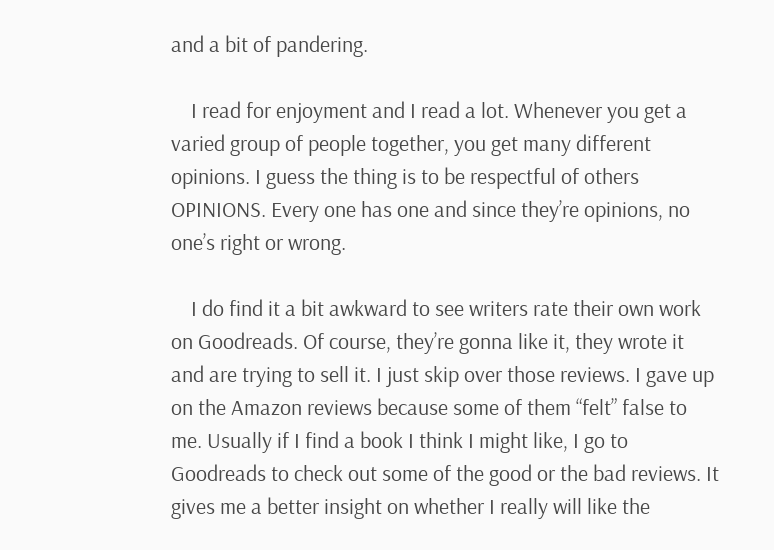and a bit of pandering.

    I read for enjoyment and I read a lot. Whenever you get a varied group of people together, you get many different opinions. I guess the thing is to be respectful of others OPINIONS. Every one has one and since they’re opinions, no one’s right or wrong.

    I do find it a bit awkward to see writers rate their own work on Goodreads. Of course, they’re gonna like it, they wrote it and are trying to sell it. I just skip over those reviews. I gave up on the Amazon reviews because some of them “felt” false to me. Usually if I find a book I think I might like, I go to Goodreads to check out some of the good or the bad reviews. It gives me a better insight on whether I really will like the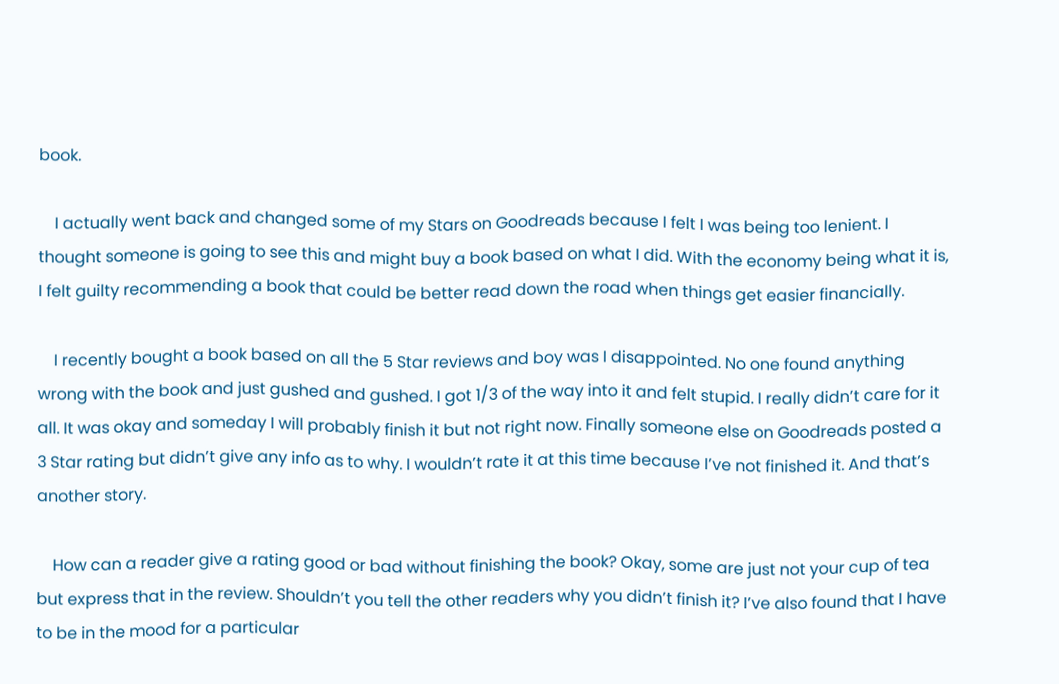book.

    I actually went back and changed some of my Stars on Goodreads because I felt I was being too lenient. I thought someone is going to see this and might buy a book based on what I did. With the economy being what it is, I felt guilty recommending a book that could be better read down the road when things get easier financially.

    I recently bought a book based on all the 5 Star reviews and boy was I disappointed. No one found anything wrong with the book and just gushed and gushed. I got 1/3 of the way into it and felt stupid. I really didn’t care for it all. It was okay and someday I will probably finish it but not right now. Finally someone else on Goodreads posted a 3 Star rating but didn’t give any info as to why. I wouldn’t rate it at this time because I’ve not finished it. And that’s another story.

    How can a reader give a rating good or bad without finishing the book? Okay, some are just not your cup of tea but express that in the review. Shouldn’t you tell the other readers why you didn’t finish it? I’ve also found that I have to be in the mood for a particular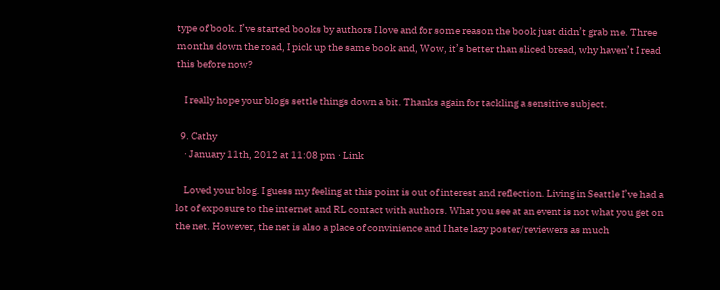type of book. I’ve started books by authors I love and for some reason the book just didn’t grab me. Three months down the road, I pick up the same book and, Wow, it’s better than sliced bread, why haven’t I read this before now?

    I really hope your blogs settle things down a bit. Thanks again for tackling a sensitive subject.

  9. Cathy
    · January 11th, 2012 at 11:08 pm · Link

    Loved your blog. I guess my feeling at this point is out of interest and reflection. Living in Seattle I’ve had a lot of exposure to the internet and RL contact with authors. What you see at an event is not what you get on the net. However, the net is also a place of convinience and I hate lazy poster/reviewers as much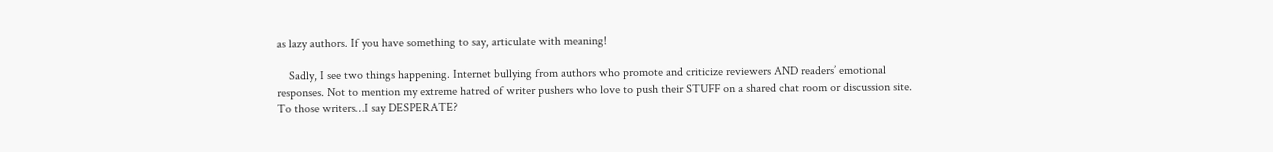as lazy authors. If you have something to say, articulate with meaning!

    Sadly, I see two things happening. Internet bullying from authors who promote and criticize reviewers AND readers’ emotional responses. Not to mention my extreme hatred of writer pushers who love to push their STUFF on a shared chat room or discussion site. To those writers…I say DESPERATE?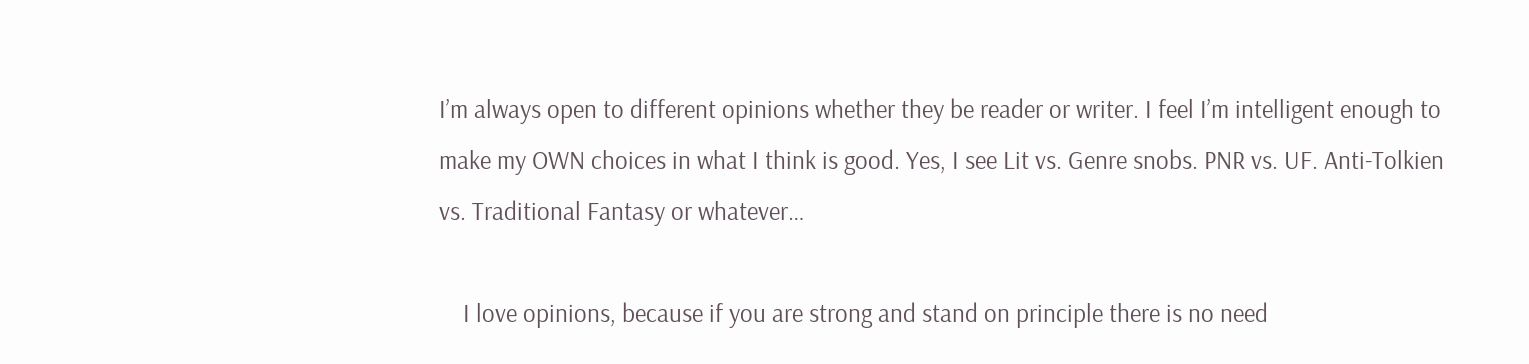I’m always open to different opinions whether they be reader or writer. I feel I’m intelligent enough to make my OWN choices in what I think is good. Yes, I see Lit vs. Genre snobs. PNR vs. UF. Anti-Tolkien vs. Traditional Fantasy or whatever…

    I love opinions, because if you are strong and stand on principle there is no need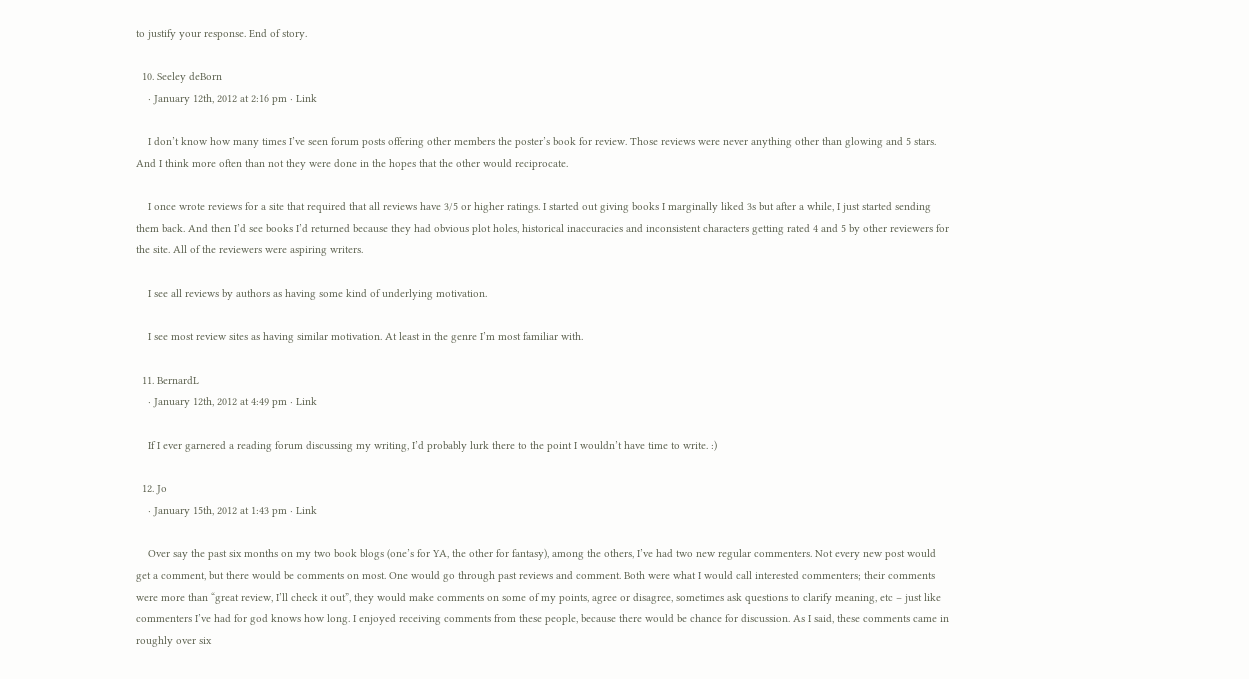to justify your response. End of story.

  10. Seeley deBorn
    · January 12th, 2012 at 2:16 pm · Link

    I don’t know how many times I’ve seen forum posts offering other members the poster’s book for review. Those reviews were never anything other than glowing and 5 stars. And I think more often than not they were done in the hopes that the other would reciprocate.

    I once wrote reviews for a site that required that all reviews have 3/5 or higher ratings. I started out giving books I marginally liked 3s but after a while, I just started sending them back. And then I’d see books I’d returned because they had obvious plot holes, historical inaccuracies and inconsistent characters getting rated 4 and 5 by other reviewers for the site. All of the reviewers were aspiring writers.

    I see all reviews by authors as having some kind of underlying motivation.

    I see most review sites as having similar motivation. At least in the genre I’m most familiar with.

  11. BernardL
    · January 12th, 2012 at 4:49 pm · Link

    If I ever garnered a reading forum discussing my writing, I’d probably lurk there to the point I wouldn’t have time to write. :)

  12. Jo
    · January 15th, 2012 at 1:43 pm · Link

    Over say the past six months on my two book blogs (one’s for YA, the other for fantasy), among the others, I’ve had two new regular commenters. Not every new post would get a comment, but there would be comments on most. One would go through past reviews and comment. Both were what I would call interested commenters; their comments were more than “great review, I’ll check it out”, they would make comments on some of my points, agree or disagree, sometimes ask questions to clarify meaning, etc – just like commenters I’ve had for god knows how long. I enjoyed receiving comments from these people, because there would be chance for discussion. As I said, these comments came in roughly over six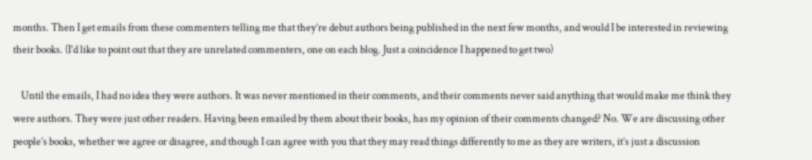months. Then I get emails from these commenters telling me that they’re debut authors being published in the next few months, and would I be interested in reviewing their books. (I’d like to point out that they are unrelated commenters, one on each blog. Just a coincidence I happened to get two)

    Until the emails, I had no idea they were authors. It was never mentioned in their comments, and their comments never said anything that would make me think they were authors. They were just other readers. Having been emailed by them about their books, has my opinion of their comments changed? No. We are discussing other people’s books, whether we agree or disagree, and though I can agree with you that they may read things differently to me as they are writers, it’s just a discussion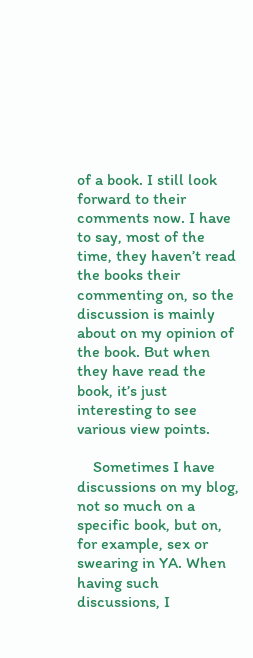of a book. I still look forward to their comments now. I have to say, most of the time, they haven’t read the books their commenting on, so the discussion is mainly about on my opinion of the book. But when they have read the book, it’s just interesting to see various view points.

    Sometimes I have discussions on my blog, not so much on a specific book, but on, for example, sex or swearing in YA. When having such discussions, I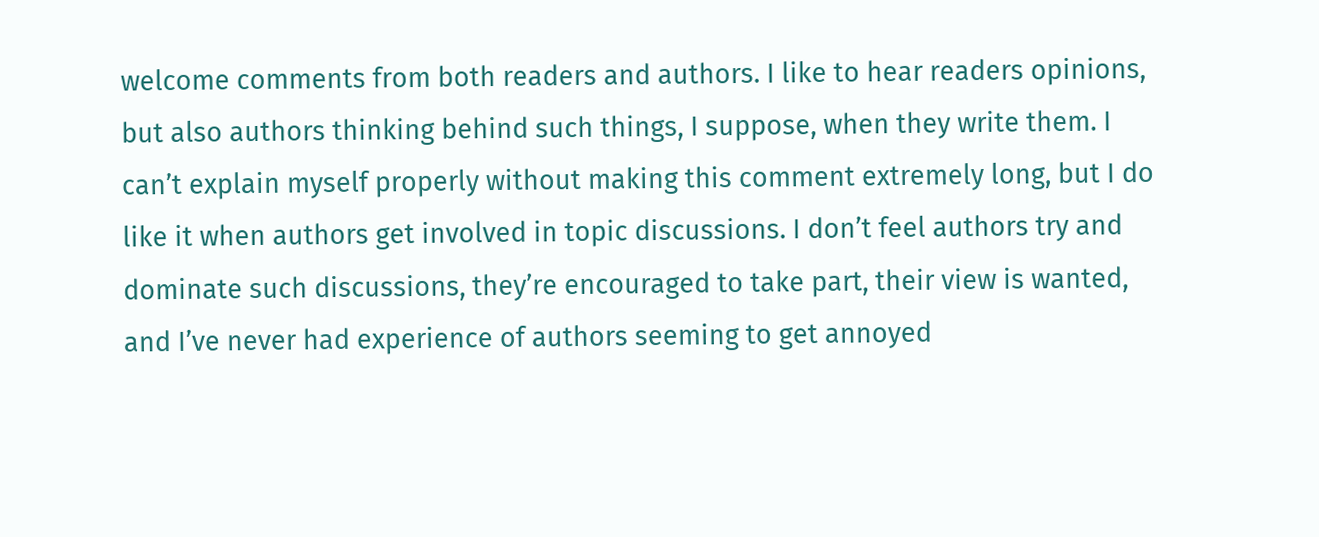welcome comments from both readers and authors. I like to hear readers opinions, but also authors thinking behind such things, I suppose, when they write them. I can’t explain myself properly without making this comment extremely long, but I do like it when authors get involved in topic discussions. I don’t feel authors try and dominate such discussions, they’re encouraged to take part, their view is wanted, and I’ve never had experience of authors seeming to get annoyed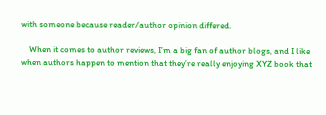with someone because reader/author opinion differed.

    When it comes to author reviews, I’m a big fan of author blogs, and I like when authors happen to mention that they’re really enjoying XYZ book that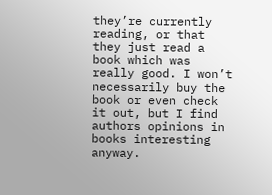they’re currently reading, or that they just read a book which was really good. I won’t necessarily buy the book or even check it out, but I find authors opinions in books interesting anyway.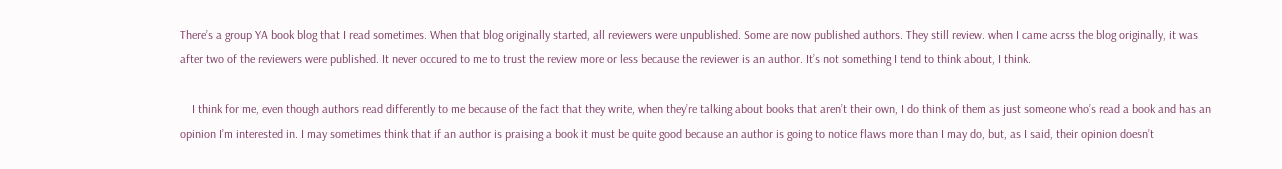There’s a group YA book blog that I read sometimes. When that blog originally started, all reviewers were unpublished. Some are now published authors. They still review. when I came acrss the blog originally, it was after two of the reviewers were published. It never occured to me to trust the review more or less because the reviewer is an author. It’s not something I tend to think about, I think.

    I think for me, even though authors read differently to me because of the fact that they write, when they’re talking about books that aren’t their own, I do think of them as just someone who’s read a book and has an opinion I’m interested in. I may sometimes think that if an author is praising a book it must be quite good because an author is going to notice flaws more than I may do, but, as I said, their opinion doesn’t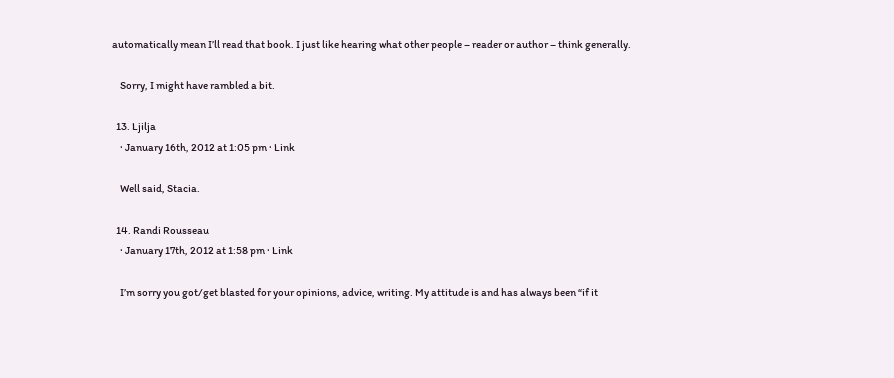automatically mean I’ll read that book. I just like hearing what other people – reader or author – think generally.

    Sorry, I might have rambled a bit.

  13. Ljilja
    · January 16th, 2012 at 1:05 pm · Link

    Well said, Stacia.

  14. Randi Rousseau
    · January 17th, 2012 at 1:58 pm · Link

    I’m sorry you got/get blasted for your opinions, advice, writing. My attitude is and has always been “if it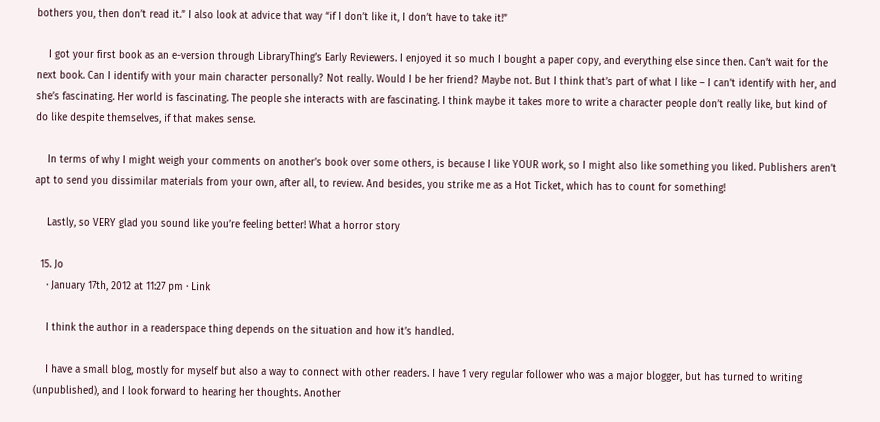bothers you, then don’t read it.” I also look at advice that way “if I don’t like it, I don’t have to take it!”

    I got your first book as an e-version through LibraryThing’s Early Reviewers. I enjoyed it so much I bought a paper copy, and everything else since then. Can’t wait for the next book. Can I identify with your main character personally? Not really. Would I be her friend? Maybe not. But I think that’s part of what I like – I can’t identify with her, and she’s fascinating. Her world is fascinating. The people she interacts with are fascinating. I think maybe it takes more to write a character people don’t really like, but kind of do like despite themselves, if that makes sense.

    In terms of why I might weigh your comments on another’s book over some others, is because I like YOUR work, so I might also like something you liked. Publishers aren’t apt to send you dissimilar materials from your own, after all, to review. And besides, you strike me as a Hot Ticket, which has to count for something!

    Lastly, so VERY glad you sound like you’re feeling better! What a horror story

  15. Jo
    · January 17th, 2012 at 11:27 pm · Link

    I think the author in a readerspace thing depends on the situation and how it’s handled.

    I have a small blog, mostly for myself but also a way to connect with other readers. I have 1 very regular follower who was a major blogger, but has turned to writing (unpublished), and I look forward to hearing her thoughts. Another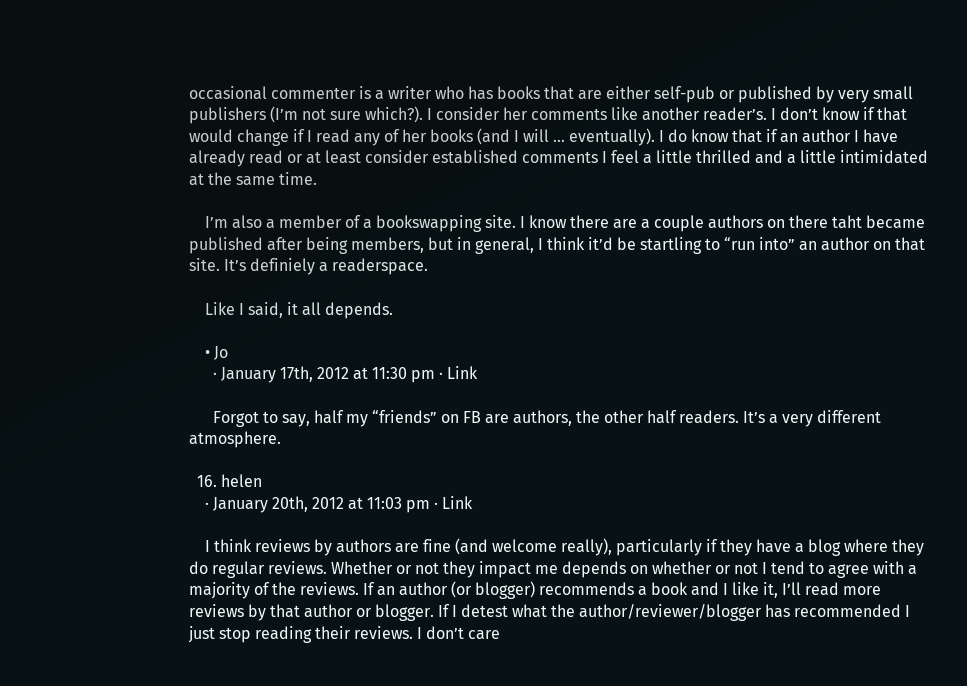occasional commenter is a writer who has books that are either self-pub or published by very small publishers (I’m not sure which?). I consider her comments like another reader’s. I don’t know if that would change if I read any of her books (and I will … eventually). I do know that if an author I have already read or at least consider established comments I feel a little thrilled and a little intimidated at the same time.

    I’m also a member of a bookswapping site. I know there are a couple authors on there taht became published after being members, but in general, I think it’d be startling to “run into” an author on that site. It’s definiely a readerspace.

    Like I said, it all depends.

    • Jo
      · January 17th, 2012 at 11:30 pm · Link

      Forgot to say, half my “friends” on FB are authors, the other half readers. It’s a very different atmosphere.

  16. helen
    · January 20th, 2012 at 11:03 pm · Link

    I think reviews by authors are fine (and welcome really), particularly if they have a blog where they do regular reviews. Whether or not they impact me depends on whether or not I tend to agree with a majority of the reviews. If an author (or blogger) recommends a book and I like it, I’ll read more reviews by that author or blogger. If I detest what the author/reviewer/blogger has recommended I just stop reading their reviews. I don’t care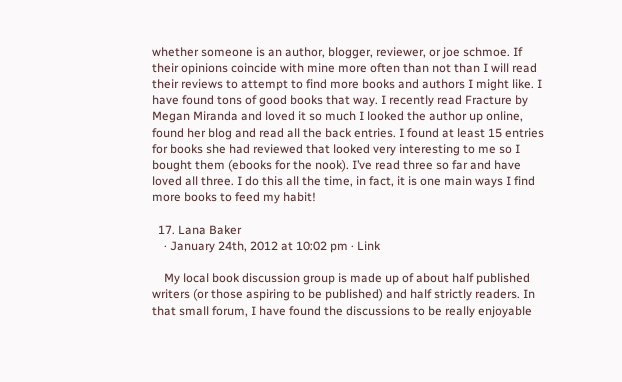whether someone is an author, blogger, reviewer, or joe schmoe. If their opinions coincide with mine more often than not than I will read their reviews to attempt to find more books and authors I might like. I have found tons of good books that way. I recently read Fracture by Megan Miranda and loved it so much I looked the author up online, found her blog and read all the back entries. I found at least 15 entries for books she had reviewed that looked very interesting to me so I bought them (ebooks for the nook). I’ve read three so far and have loved all three. I do this all the time, in fact, it is one main ways I find more books to feed my habit!

  17. Lana Baker
    · January 24th, 2012 at 10:02 pm · Link

    My local book discussion group is made up of about half published writers (or those aspiring to be published) and half strictly readers. In that small forum, I have found the discussions to be really enjoyable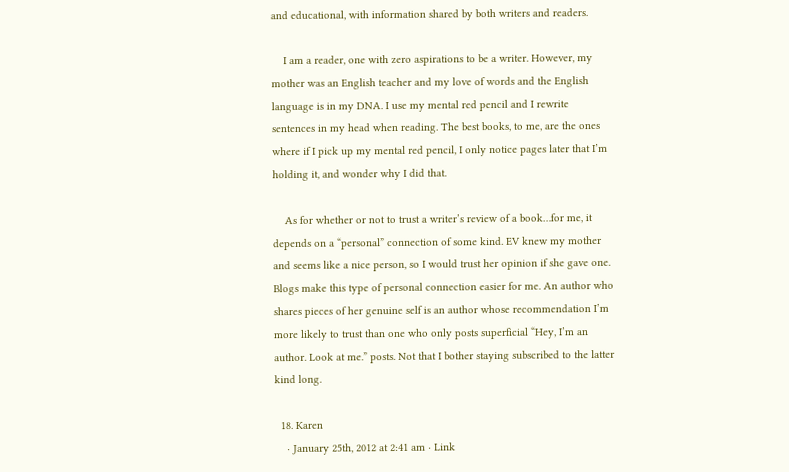and educational, with information shared by both writers and readers.

    I am a reader, one with zero aspirations to be a writer. However, my mother was an English teacher and my love of words and the English language is in my DNA. I use my mental red pencil and I rewrite sentences in my head when reading. The best books, to me, are the ones where if I pick up my mental red pencil, I only notice pages later that I’m holding it, and wonder why I did that.

    As for whether or not to trust a writer’s review of a book…for me, it depends on a “personal” connection of some kind. EV knew my mother and seems like a nice person, so I would trust her opinion if she gave one. Blogs make this type of personal connection easier for me. An author who shares pieces of her genuine self is an author whose recommendation I’m more likely to trust than one who only posts superficial “Hey, I’m an author. Look at me.” posts. Not that I bother staying subscribed to the latter kind long.

  18. Karen
    · January 25th, 2012 at 2:41 am · Link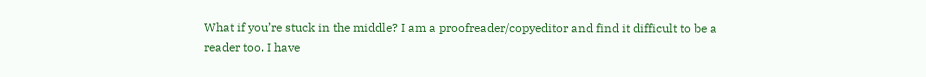What if you’re stuck in the middle? I am a proofreader/copyeditor and find it difficult to be a reader too. I have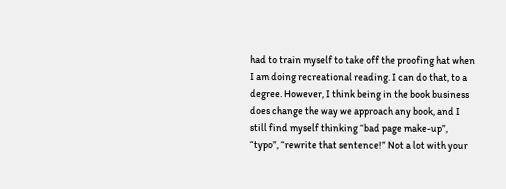had to train myself to take off the proofing hat when I am doing recreational reading. I can do that, to a degree. However, I think being in the book business does change the way we approach any book, and I still find myself thinking “bad page make-up”, “typo”, “rewrite that sentence!” Not a lot with your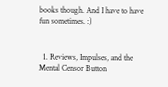books though. And I have to have fun sometimes. :)


  1. Reviews, Impulses, and the Mental Censor Button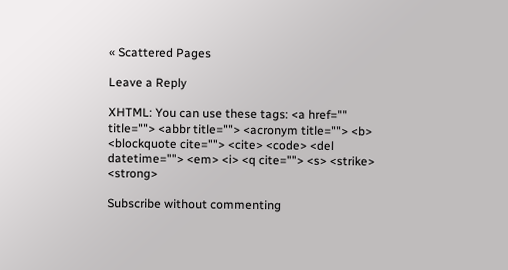« Scattered Pages

Leave a Reply

XHTML: You can use these tags: <a href="" title=""> <abbr title=""> <acronym title=""> <b> <blockquote cite=""> <cite> <code> <del datetime=""> <em> <i> <q cite=""> <s> <strike> <strong>

Subscribe without commenting